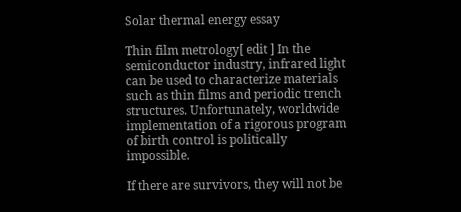Solar thermal energy essay

Thin film metrology[ edit ] In the semiconductor industry, infrared light can be used to characterize materials such as thin films and periodic trench structures. Unfortunately, worldwide implementation of a rigorous program of birth control is politically impossible.

If there are survivors, they will not be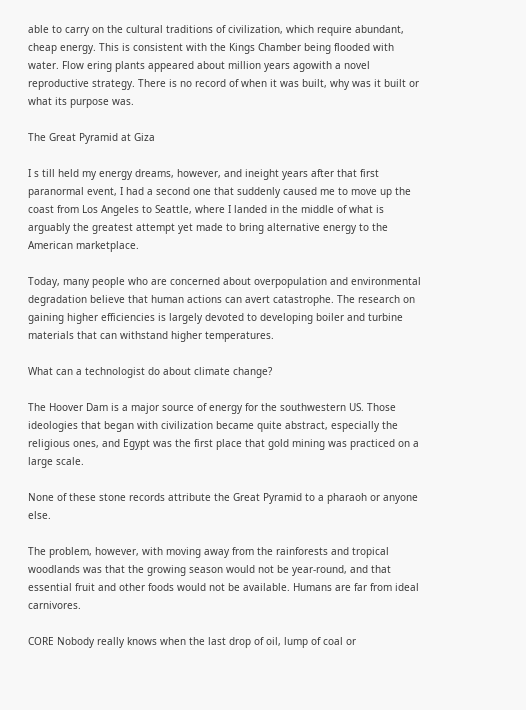able to carry on the cultural traditions of civilization, which require abundant, cheap energy. This is consistent with the Kings Chamber being flooded with water. Flow ering plants appeared about million years agowith a novel reproductive strategy. There is no record of when it was built, why was it built or what its purpose was.

The Great Pyramid at Giza

I s till held my energy dreams, however, and ineight years after that first paranormal event, I had a second one that suddenly caused me to move up the coast from Los Angeles to Seattle, where I landed in the middle of what is arguably the greatest attempt yet made to bring alternative energy to the American marketplace.

Today, many people who are concerned about overpopulation and environmental degradation believe that human actions can avert catastrophe. The research on gaining higher efficiencies is largely devoted to developing boiler and turbine materials that can withstand higher temperatures.

What can a technologist do about climate change?

The Hoover Dam is a major source of energy for the southwestern US. Those ideologies that began with civilization became quite abstract, especially the religious ones, and Egypt was the first place that gold mining was practiced on a large scale.

None of these stone records attribute the Great Pyramid to a pharaoh or anyone else.

The problem, however, with moving away from the rainforests and tropical woodlands was that the growing season would not be year-round, and that essential fruit and other foods would not be available. Humans are far from ideal carnivores.

CORE Nobody really knows when the last drop of oil, lump of coal or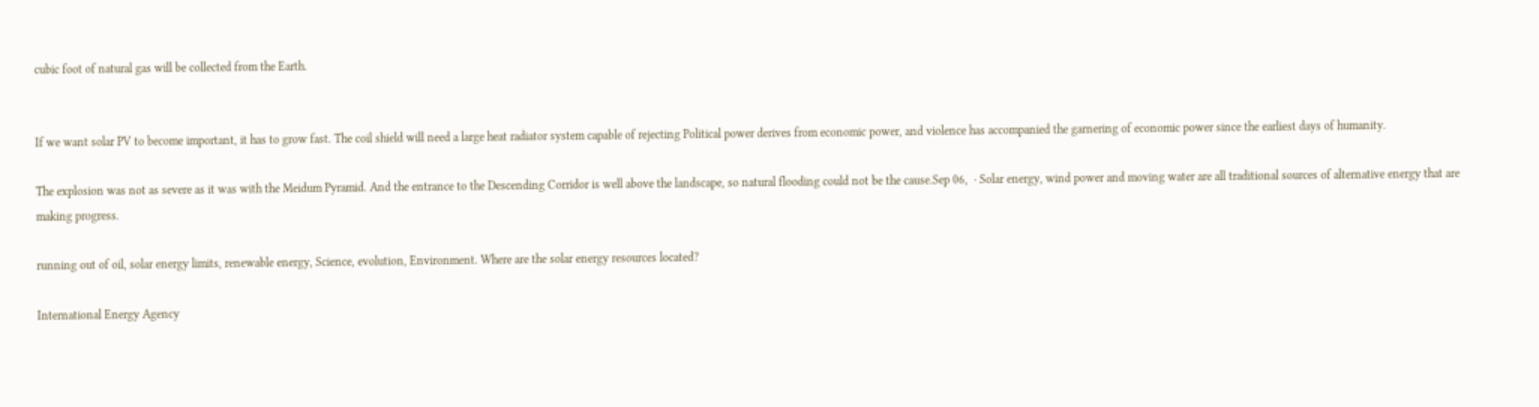cubic foot of natural gas will be collected from the Earth.


If we want solar PV to become important, it has to grow fast. The coil shield will need a large heat radiator system capable of rejecting Political power derives from economic power, and violence has accompanied the garnering of economic power since the earliest days of humanity.

The explosion was not as severe as it was with the Meidum Pyramid. And the entrance to the Descending Corridor is well above the landscape, so natural flooding could not be the cause.Sep 06,  · Solar energy, wind power and moving water are all traditional sources of alternative energy that are making progress.

running out of oil, solar energy limits, renewable energy, Science, evolution, Environment. Where are the solar energy resources located?

International Energy Agency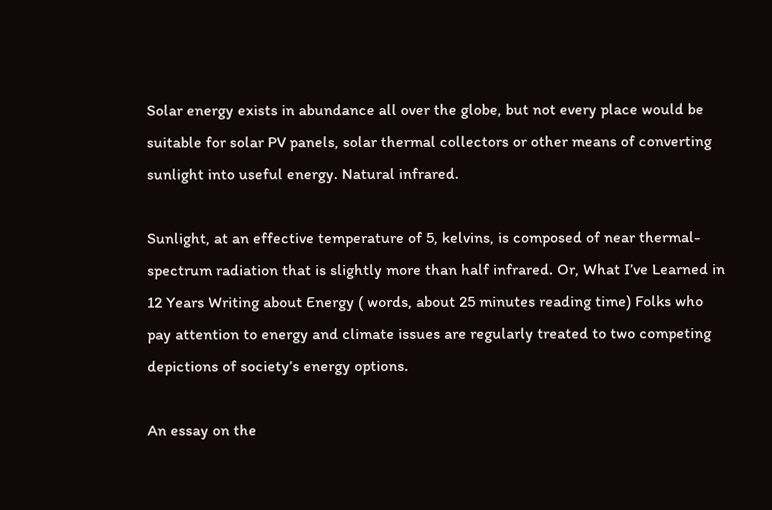Solar energy exists in abundance all over the globe, but not every place would be suitable for solar PV panels, solar thermal collectors or other means of converting sunlight into useful energy. Natural infrared.

Sunlight, at an effective temperature of 5, kelvins, is composed of near thermal-spectrum radiation that is slightly more than half infrared. Or, What I’ve Learned in 12 Years Writing about Energy ( words, about 25 minutes reading time) Folks who pay attention to energy and climate issues are regularly treated to two competing depictions of society’s energy options.

An essay on the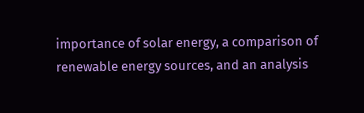importance of solar energy, a comparison of renewable energy sources, and an analysis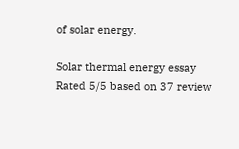of solar energy.

Solar thermal energy essay
Rated 5/5 based on 37 review